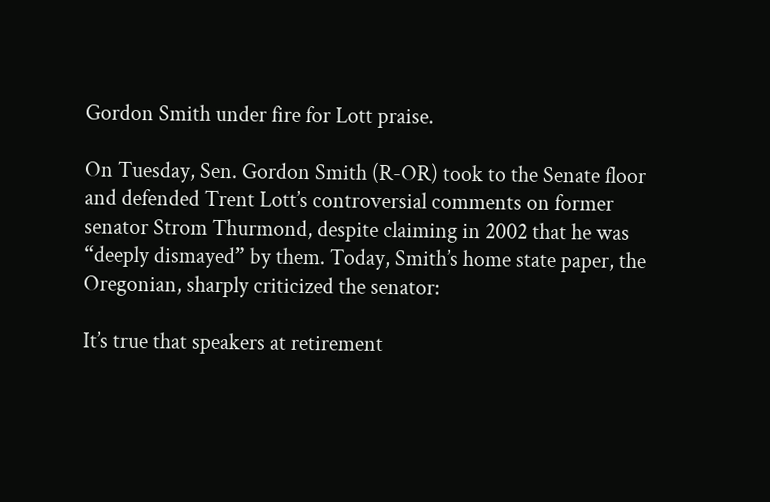Gordon Smith under fire for Lott praise.

On Tuesday, Sen. Gordon Smith (R-OR) took to the Senate floor and defended Trent Lott’s controversial comments on former senator Strom Thurmond, despite claiming in 2002 that he was “deeply dismayed” by them. Today, Smith’s home state paper, the Oregonian, sharply criticized the senator:

It’s true that speakers at retirement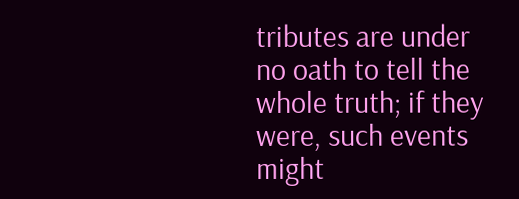tributes are under no oath to tell the whole truth; if they were, such events might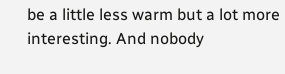be a little less warm but a lot more interesting. And nobody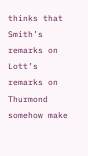thinks that Smith’s remarks on Lott’s remarks on Thurmond somehow make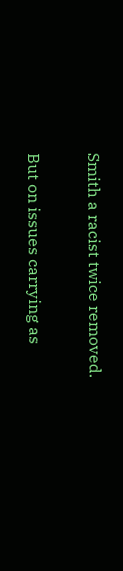Smith a racist twice removed.

But on issues carrying as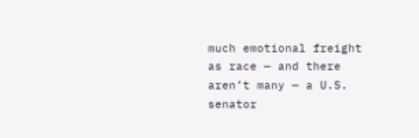much emotional freight as race — and there aren’t many — a U.S. senator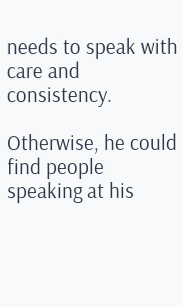needs to speak with care and consistency.

Otherwise, he could find people speaking at his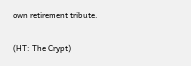own retirement tribute.


(HT: The Crypt)